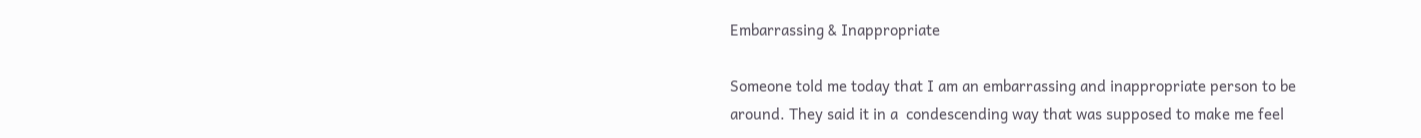Embarrassing & Inappropriate

Someone told me today that I am an embarrassing and inappropriate person to be around. They said it in a  condescending way that was supposed to make me feel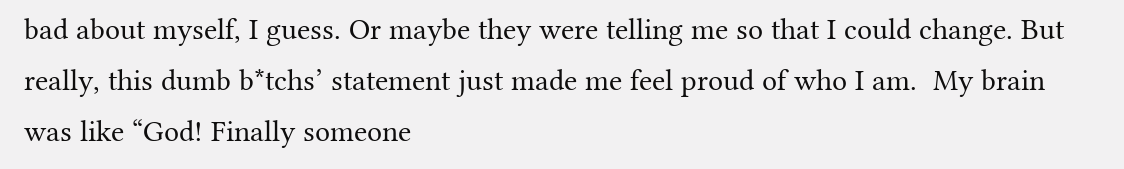bad about myself, I guess. Or maybe they were telling me so that I could change. But really, this dumb b*tchs’ statement just made me feel proud of who I am.  My brain was like “God! Finally someone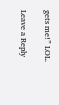gets me!” LOL.

Leave a Reply